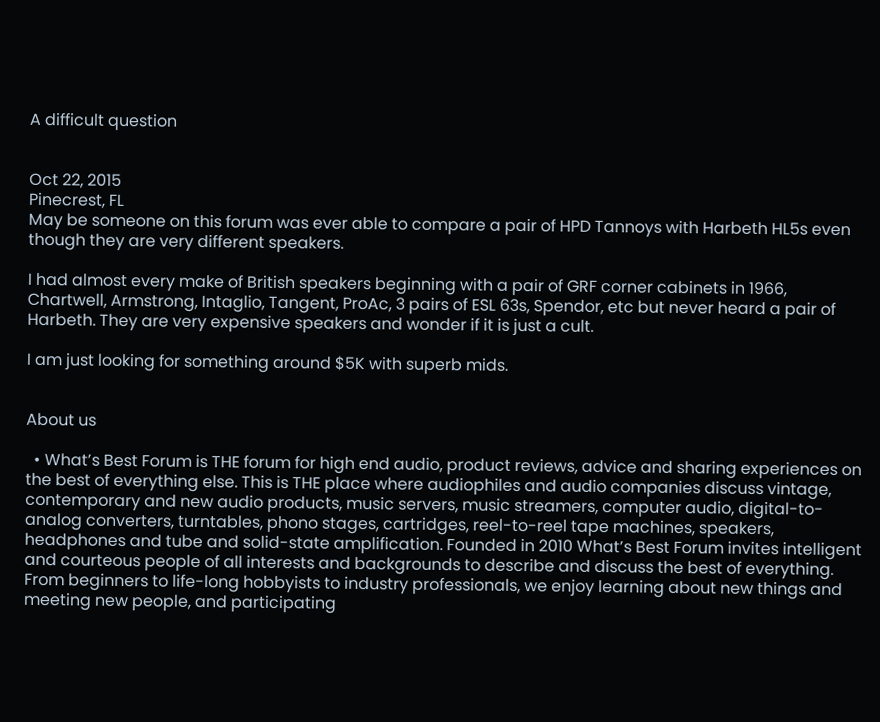A difficult question


Oct 22, 2015
Pinecrest, FL
May be someone on this forum was ever able to compare a pair of HPD Tannoys with Harbeth HL5s even though they are very different speakers.

I had almost every make of British speakers beginning with a pair of GRF corner cabinets in 1966, Chartwell, Armstrong, Intaglio, Tangent, ProAc, 3 pairs of ESL 63s, Spendor, etc but never heard a pair of Harbeth. They are very expensive speakers and wonder if it is just a cult.

I am just looking for something around $5K with superb mids.


About us

  • What’s Best Forum is THE forum for high end audio, product reviews, advice and sharing experiences on the best of everything else. This is THE place where audiophiles and audio companies discuss vintage, contemporary and new audio products, music servers, music streamers, computer audio, digital-to-analog converters, turntables, phono stages, cartridges, reel-to-reel tape machines, speakers, headphones and tube and solid-state amplification. Founded in 2010 What’s Best Forum invites intelligent and courteous people of all interests and backgrounds to describe and discuss the best of everything. From beginners to life-long hobbyists to industry professionals, we enjoy learning about new things and meeting new people, and participating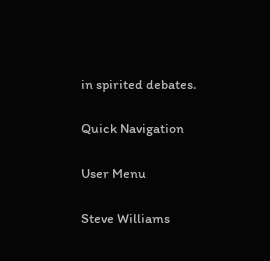in spirited debates.

Quick Navigation

User Menu

Steve Williams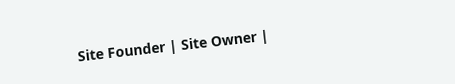Site Founder | Site Owner |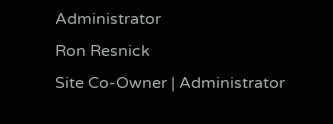Administrator
Ron Resnick
Site Co-Owner | Administrator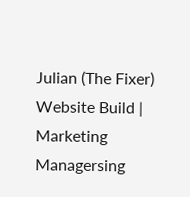Julian (The Fixer)
Website Build | Marketing Managersing